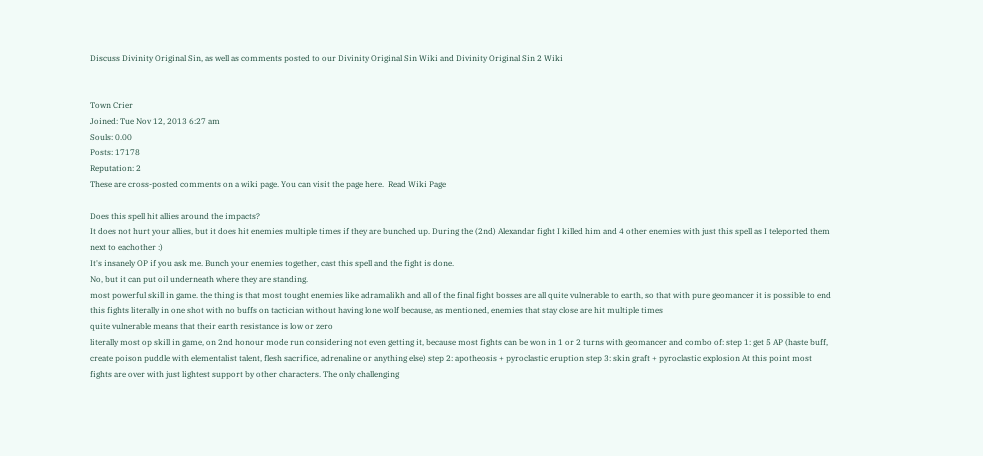Discuss Divinity Original Sin, as well as comments posted to our Divinity Original Sin Wiki and Divinity Original Sin 2 Wiki


Town Crier
Joined: Tue Nov 12, 2013 6:27 am
Souls: 0.00
Posts: 17178
Reputation: 2
These are cross-posted comments on a wiki page. You can visit the page here.  Read Wiki Page

Does this spell hit allies around the impacts?
It does not hurt your allies, but it does hit enemies multiple times if they are bunched up. During the (2nd) Alexandar fight I killed him and 4 other enemies with just this spell as I teleported them next to eachother :)
It's insanely OP if you ask me. Bunch your enemies together, cast this spell and the fight is done.
No, but it can put oil underneath where they are standing.
most powerful skill in game. the thing is that most tought enemies like adramalikh and all of the final fight bosses are all quite vulnerable to earth, so that with pure geomancer it is possible to end this fights literally in one shot with no buffs on tactician without having lone wolf because, as mentioned, enemies that stay close are hit multiple times
quite vulnerable means that their earth resistance is low or zero
literally most op skill in game, on 2nd honour mode run considering not even getting it, because most fights can be won in 1 or 2 turns with geomancer and combo of: step 1: get 5 AP (haste buff, create poison puddle with elementalist talent, flesh sacrifice, adrenaline or anything else) step 2: apotheosis + pyroclastic eruption step 3: skin graft + pyroclastic explosion At this point most fights are over with just lightest support by other characters. The only challenging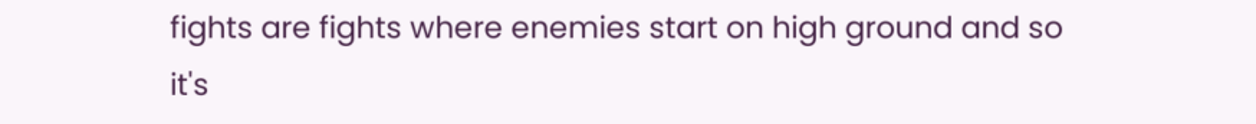fights are fights where enemies start on high ground and so it's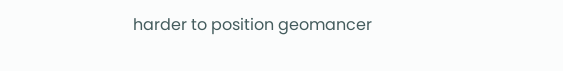harder to position geomancer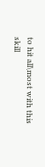to hit all\most with this skill